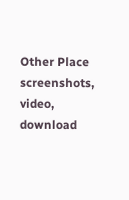Other Place   screenshots, video, download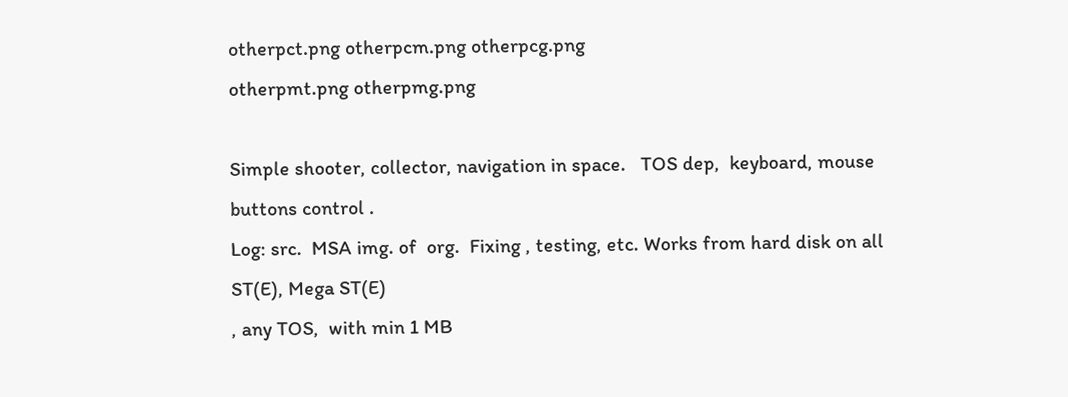otherpct.png otherpcm.png otherpcg.png
otherpmt.png otherpmg.png

Simple shooter, collector, navigation in space.   TOS dep,  keyboard, mouse buttons control .
Log: src.  MSA img. of  org.  Fixing , testing, etc. Works from hard disk on all ST(E), Mega ST(E)
, any TOS,  with min 1 MB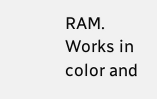RAM.
Works in color and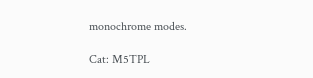monochrome modes.

Cat: M5TPL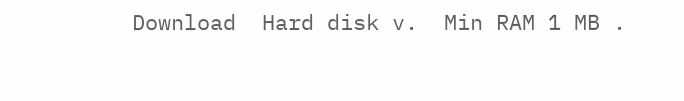Download  Hard disk v.  Min RAM 1 MB .